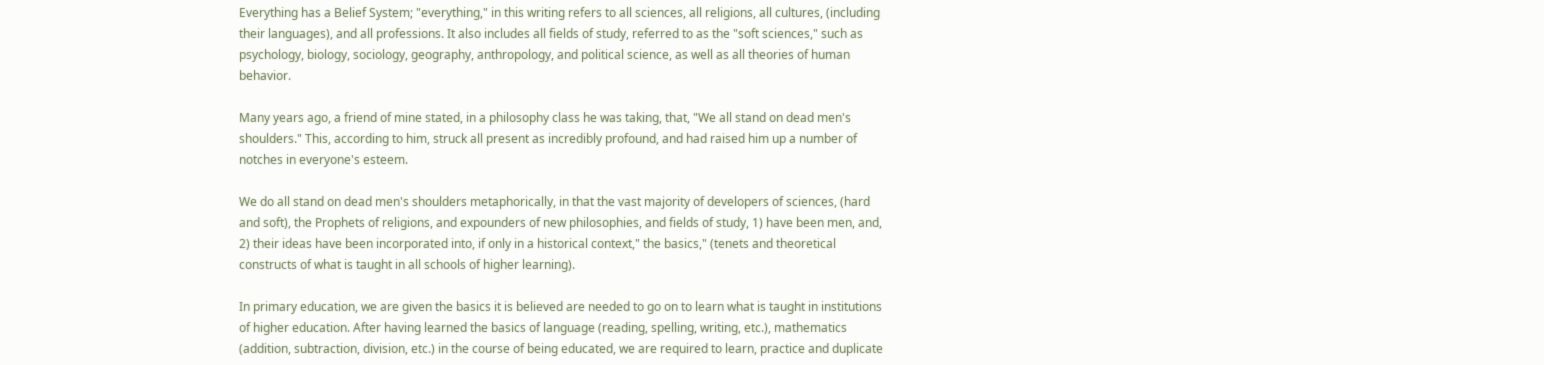Everything has a Belief System; "everything," in this writing refers to all sciences, all religions, all cultures, (including their languages), and all professions. It also includes all fields of study, referred to as the "soft sciences," such as psychology, biology, sociology, geography, anthropology, and political science, as well as all theories of human behavior.

Many years ago, a friend of mine stated, in a philosophy class he was taking, that, "We all stand on dead men's shoulders." This, according to him, struck all present as incredibly profound, and had raised him up a number of notches in everyone's esteem.

We do all stand on dead men's shoulders metaphorically, in that the vast majority of developers of sciences, (hard and soft), the Prophets of religions, and expounders of new philosophies, and fields of study, 1) have been men, and, 2) their ideas have been incorporated into, if only in a historical context," the basics," (tenets and theoretical constructs of what is taught in all schools of higher learning).

In primary education, we are given the basics it is believed are needed to go on to learn what is taught in institutions of higher education. After having learned the basics of language (reading, spelling, writing, etc.), mathematics (addition, subtraction, division, etc.) in the course of being educated, we are required to learn, practice and duplicate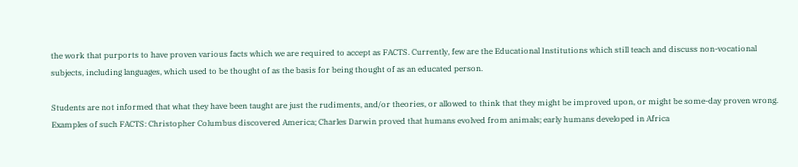the work that purports to have proven various facts which we are required to accept as FACTS. Currently, few are the Educational Institutions which still teach and discuss non-vocational subjects, including languages, which used to be thought of as the basis for being thought of as an educated person.

Students are not informed that what they have been taught are just the rudiments, and/or theories, or allowed to think that they might be improved upon, or might be some-day proven wrong. Examples of such FACTS: Christopher Columbus discovered America; Charles Darwin proved that humans evolved from animals; early humans developed in Africa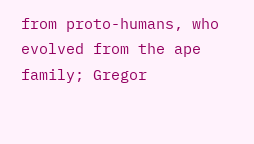from proto-humans, who evolved from the ape family; Gregor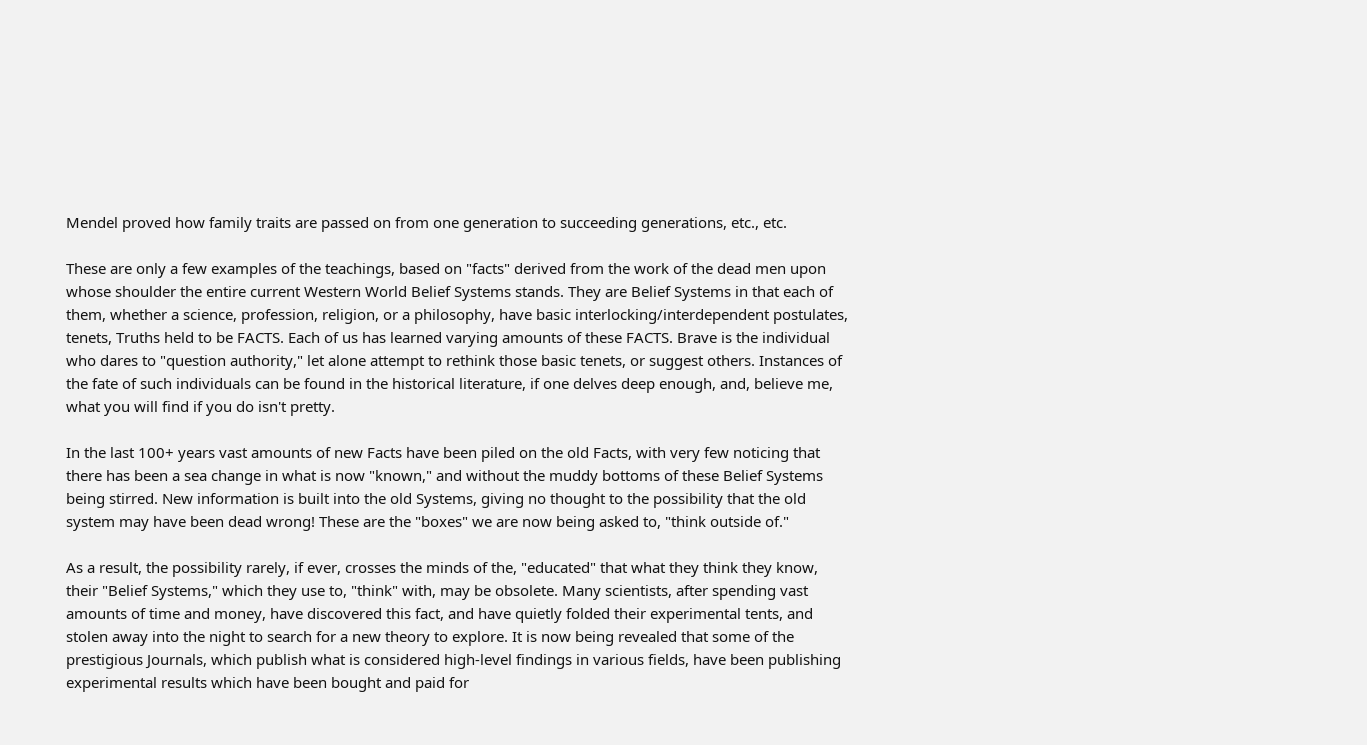Mendel proved how family traits are passed on from one generation to succeeding generations, etc., etc.

These are only a few examples of the teachings, based on "facts" derived from the work of the dead men upon whose shoulder the entire current Western World Belief Systems stands. They are Belief Systems in that each of them, whether a science, profession, religion, or a philosophy, have basic interlocking/interdependent postulates, tenets, Truths held to be FACTS. Each of us has learned varying amounts of these FACTS. Brave is the individual who dares to "question authority," let alone attempt to rethink those basic tenets, or suggest others. Instances of the fate of such individuals can be found in the historical literature, if one delves deep enough, and, believe me, what you will find if you do isn't pretty.

In the last 100+ years vast amounts of new Facts have been piled on the old Facts, with very few noticing that there has been a sea change in what is now "known," and without the muddy bottoms of these Belief Systems being stirred. New information is built into the old Systems, giving no thought to the possibility that the old system may have been dead wrong! These are the "boxes" we are now being asked to, "think outside of."

As a result, the possibility rarely, if ever, crosses the minds of the, "educated" that what they think they know, their "Belief Systems," which they use to, "think" with, may be obsolete. Many scientists, after spending vast amounts of time and money, have discovered this fact, and have quietly folded their experimental tents, and stolen away into the night to search for a new theory to explore. It is now being revealed that some of the prestigious Journals, which publish what is considered high-level findings in various fields, have been publishing experimental results which have been bought and paid for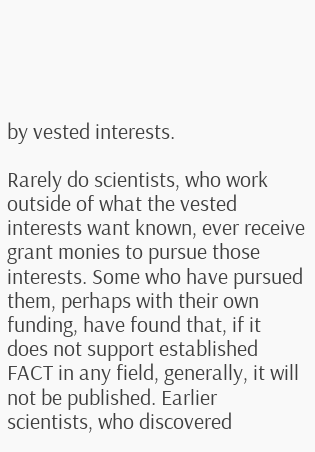by vested interests.

Rarely do scientists, who work outside of what the vested interests want known, ever receive grant monies to pursue those interests. Some who have pursued them, perhaps with their own funding, have found that, if it does not support established FACT in any field, generally, it will not be published. Earlier scientists, who discovered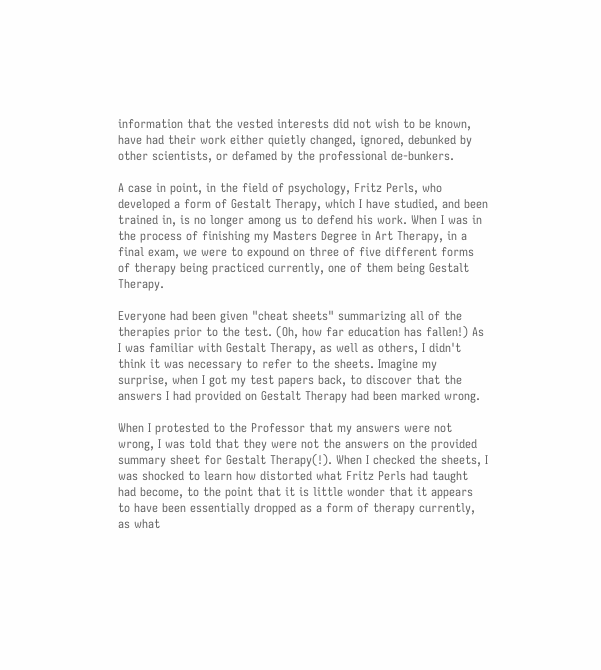information that the vested interests did not wish to be known, have had their work either quietly changed, ignored, debunked by other scientists, or defamed by the professional de-bunkers.

A case in point, in the field of psychology, Fritz Perls, who developed a form of Gestalt Therapy, which I have studied, and been trained in, is no longer among us to defend his work. When I was in the process of finishing my Masters Degree in Art Therapy, in a final exam, we were to expound on three of five different forms of therapy being practiced currently, one of them being Gestalt Therapy.

Everyone had been given "cheat sheets" summarizing all of the therapies prior to the test. (Oh, how far education has fallen!) As I was familiar with Gestalt Therapy, as well as others, I didn't think it was necessary to refer to the sheets. Imagine my surprise, when I got my test papers back, to discover that the answers I had provided on Gestalt Therapy had been marked wrong.

When I protested to the Professor that my answers were not wrong, I was told that they were not the answers on the provided summary sheet for Gestalt Therapy(!). When I checked the sheets, I was shocked to learn how distorted what Fritz Perls had taught had become, to the point that it is little wonder that it appears to have been essentially dropped as a form of therapy currently, as what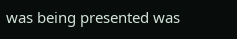was being presented was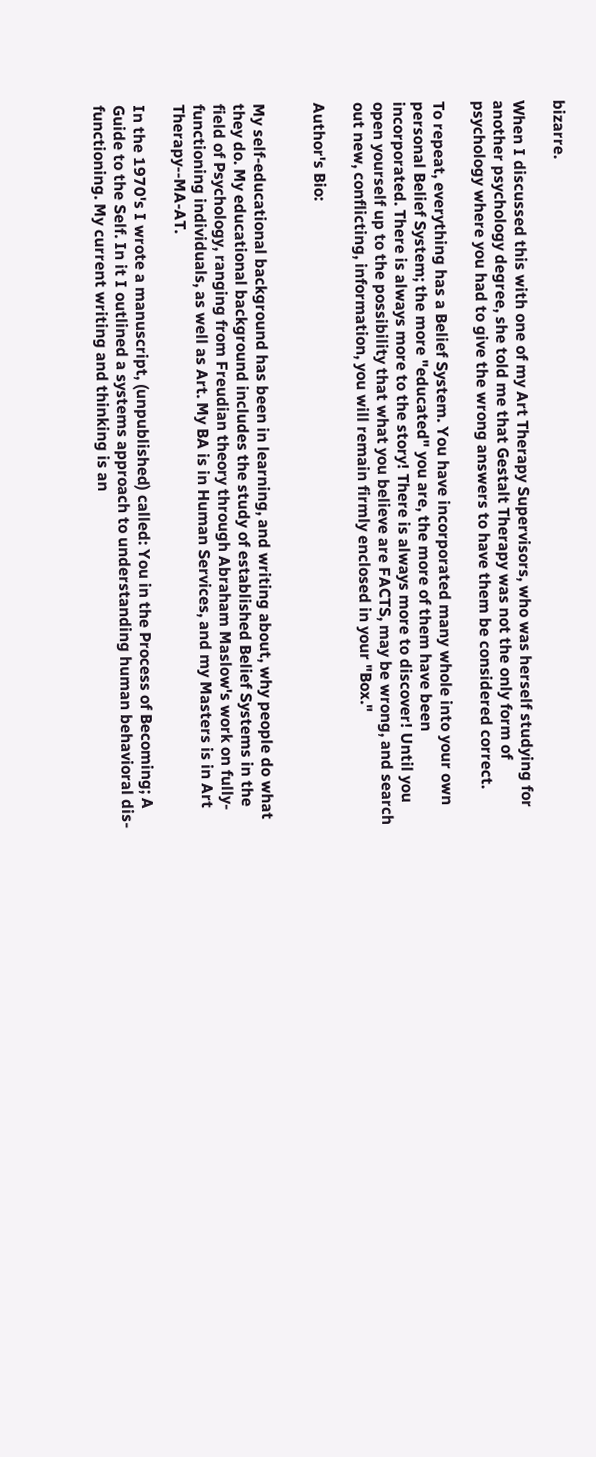bizarre.

When I discussed this with one of my Art Therapy Supervisors, who was herself studying for another psychology degree, she told me that Gestalt Therapy was not the only form of psychology where you had to give the wrong answers to have them be considered correct.

To repeat, everything has a Belief System. You have incorporated many whole into your own personal Belief System; the more "educated" you are, the more of them have been incorporated. There is always more to the story! There is always more to discover! Until you open yourself up to the possibility that what you believe are FACTS, may be wrong, and search out new, conflicting, information, you will remain firmly enclosed in your "Box."

Author's Bio:


My self-educational background has been in learning, and writing about, why people do what they do. My educational background includes the study of established Belief Systems in the field of Psychology, ranging from Freudian theory through Abraham Maslow's work on fully-functioning individuals, as well as Art. My BA is in Human Services, and my Masters is in Art Therapy--MA-AT.

In the 1970's I wrote a manuscript, (unpublished) called: You in the Process of Becoming; A Guide to the Self. In it I outlined a systems approach to understanding human behavioral dis-functioning. My current writing and thinking is an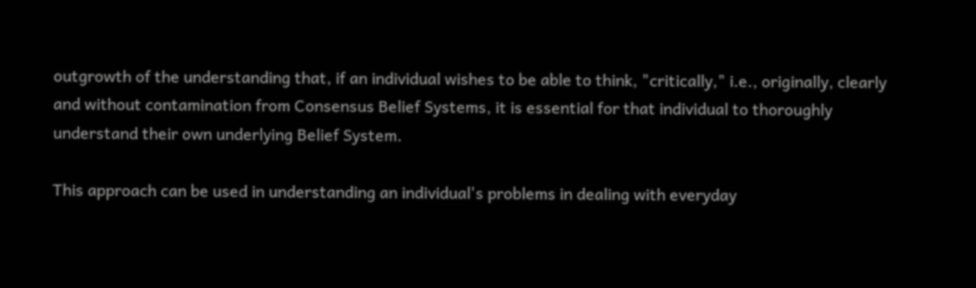outgrowth of the understanding that, if an individual wishes to be able to think, "critically," i.e., originally, clearly and without contamination from Consensus Belief Systems, it is essential for that individual to thoroughly understand their own underlying Belief System.

This approach can be used in understanding an individual's problems in dealing with everyday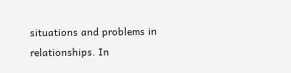situations and problems in relationships. In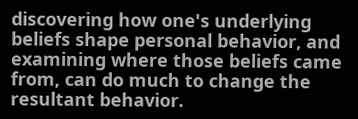discovering how one's underlying beliefs shape personal behavior, and examining where those beliefs came from, can do much to change the resultant behavior.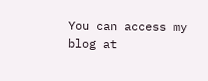You can access my blog at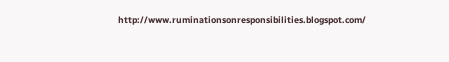http://www.ruminationsonresponsibilities.blogspot.com/